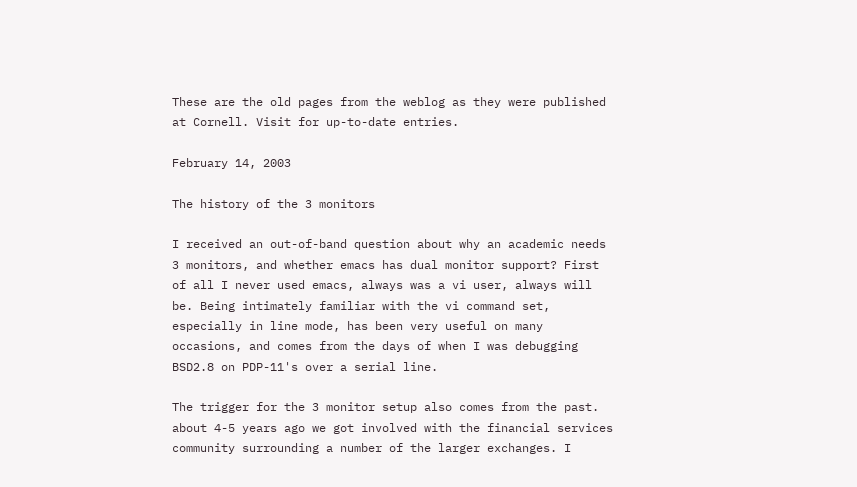These are the old pages from the weblog as they were published at Cornell. Visit for up-to-date entries.

February 14, 2003

The history of the 3 monitors

I received an out-of-band question about why an academic needs 3 monitors, and whether emacs has dual monitor support? First of all I never used emacs, always was a vi user, always will be. Being intimately familiar with the vi command set, especially in line mode, has been very useful on many occasions, and comes from the days of when I was debugging BSD2.8 on PDP-11's over a serial line.

The trigger for the 3 monitor setup also comes from the past. about 4-5 years ago we got involved with the financial services community surrounding a number of the larger exchanges. I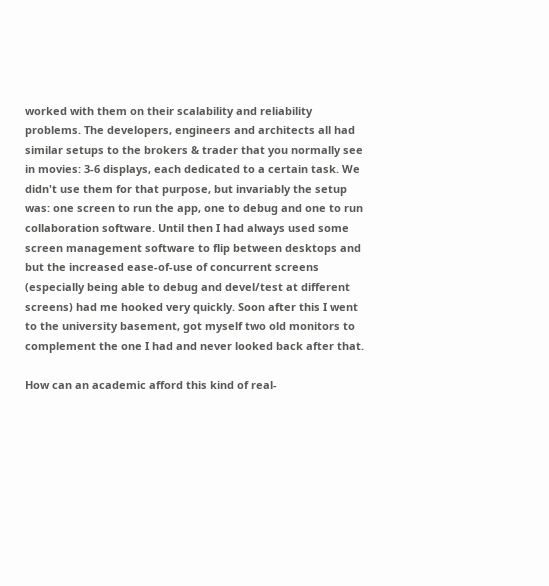worked with them on their scalability and reliability problems. The developers, engineers and architects all had similar setups to the brokers & trader that you normally see in movies: 3-6 displays, each dedicated to a certain task. We didn't use them for that purpose, but invariably the setup was: one screen to run the app, one to debug and one to run collaboration software. Until then I had always used some screen management software to flip between desktops and but the increased ease-of-use of concurrent screens (especially being able to debug and devel/test at different screens) had me hooked very quickly. Soon after this I went to the university basement, got myself two old monitors to complement the one I had and never looked back after that.

How can an academic afford this kind of real-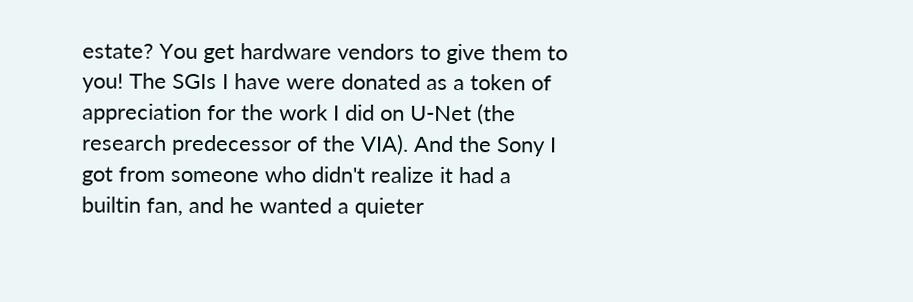estate? You get hardware vendors to give them to you! The SGIs I have were donated as a token of appreciation for the work I did on U-Net (the research predecessor of the VIA). And the Sony I got from someone who didn't realize it had a builtin fan, and he wanted a quieter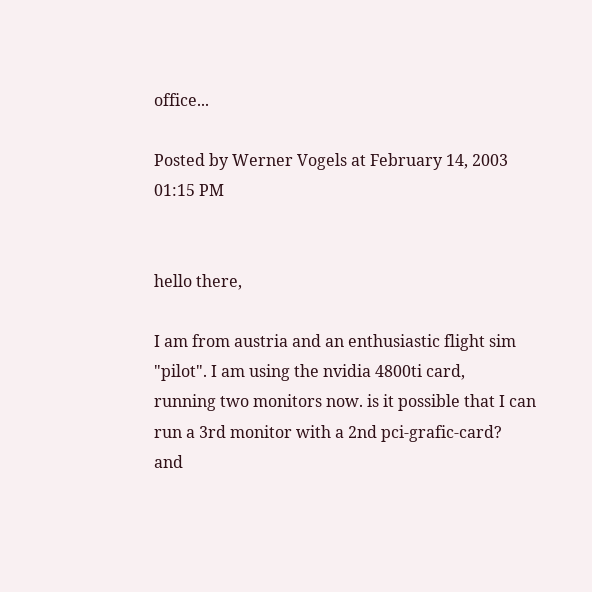office...

Posted by Werner Vogels at February 14, 2003 01:15 PM


hello there,

I am from austria and an enthusiastic flight sim "pilot". I am using the nvidia 4800ti card,
running two monitors now. is it possible that I can run a 3rd monitor with a 2nd pci-grafic-card?
and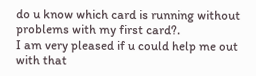do u know which card is running without problems with my first card?.
I am very pleased if u could help me out with that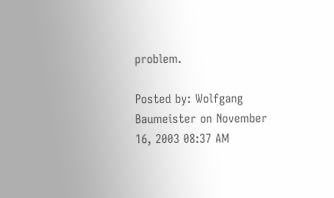problem.

Posted by: Wolfgang Baumeister on November 16, 2003 08:37 AM